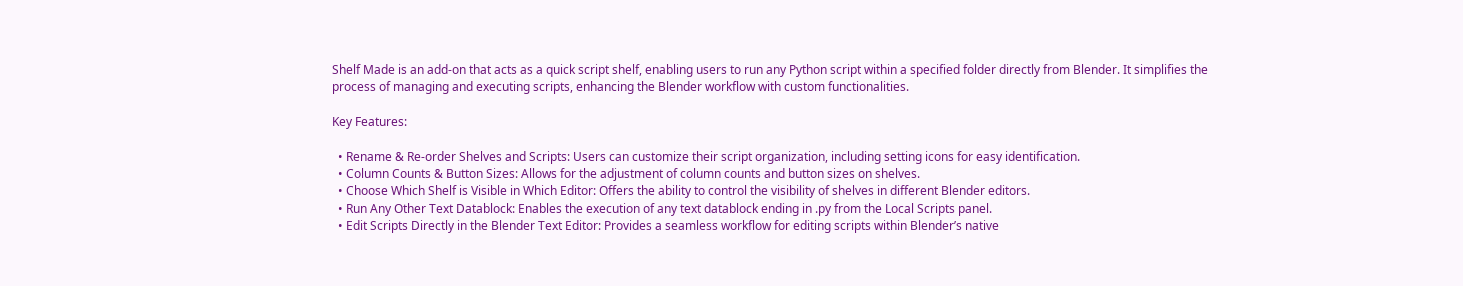Shelf Made is an add-on that acts as a quick script shelf, enabling users to run any Python script within a specified folder directly from Blender. It simplifies the process of managing and executing scripts, enhancing the Blender workflow with custom functionalities.

Key Features:

  • Rename & Re-order Shelves and Scripts: Users can customize their script organization, including setting icons for easy identification.
  • Column Counts & Button Sizes: Allows for the adjustment of column counts and button sizes on shelves.
  • Choose Which Shelf is Visible in Which Editor: Offers the ability to control the visibility of shelves in different Blender editors.
  • Run Any Other Text Datablock: Enables the execution of any text datablock ending in .py from the Local Scripts panel.
  • Edit Scripts Directly in the Blender Text Editor: Provides a seamless workflow for editing scripts within Blender’s native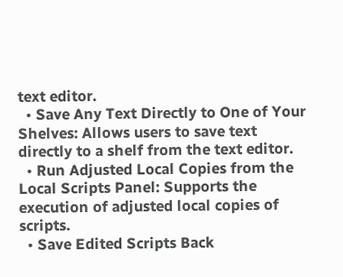text editor.
  • Save Any Text Directly to One of Your Shelves: Allows users to save text directly to a shelf from the text editor.
  • Run Adjusted Local Copies from the Local Scripts Panel: Supports the execution of adjusted local copies of scripts.
  • Save Edited Scripts Back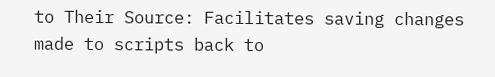to Their Source: Facilitates saving changes made to scripts back to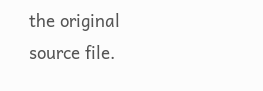the original source file.